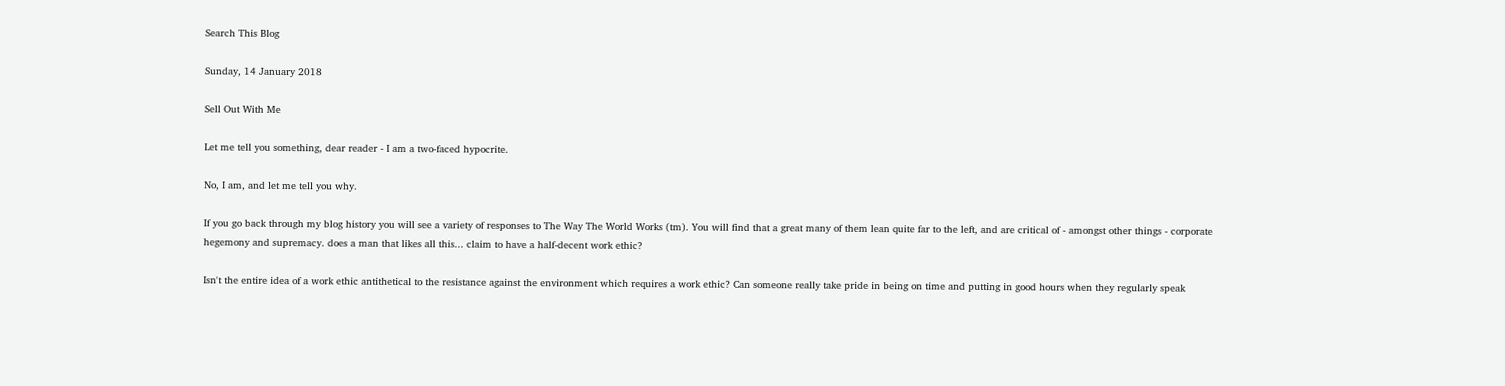Search This Blog

Sunday, 14 January 2018

Sell Out With Me

Let me tell you something, dear reader - I am a two-faced hypocrite.

No, I am, and let me tell you why.

If you go back through my blog history you will see a variety of responses to The Way The World Works (tm). You will find that a great many of them lean quite far to the left, and are critical of - amongst other things - corporate hegemony and supremacy. does a man that likes all this... claim to have a half-decent work ethic?

Isn't the entire idea of a work ethic antithetical to the resistance against the environment which requires a work ethic? Can someone really take pride in being on time and putting in good hours when they regularly speak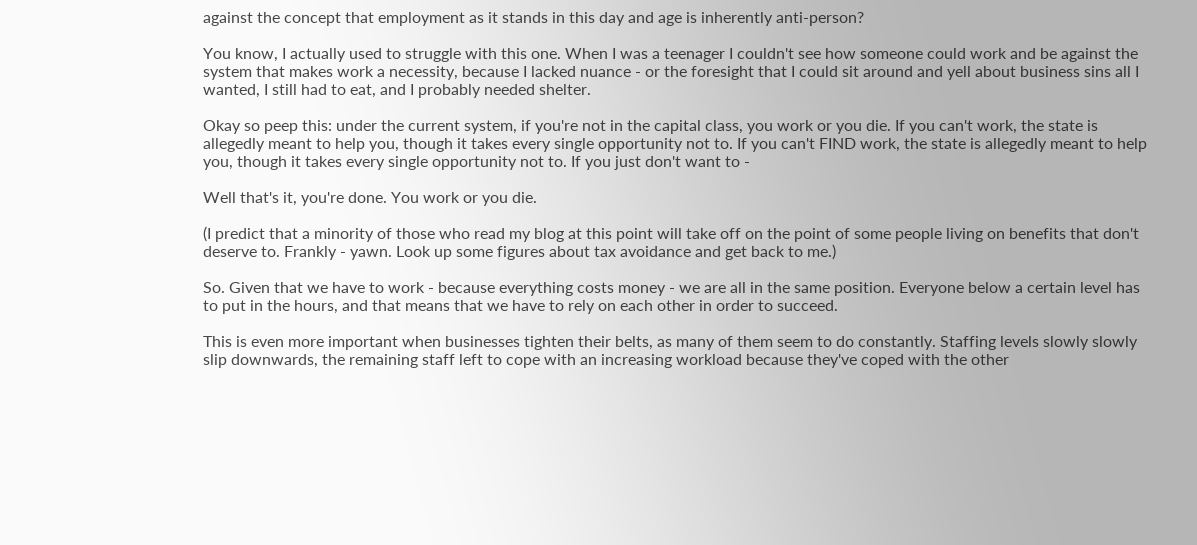against the concept that employment as it stands in this day and age is inherently anti-person?

You know, I actually used to struggle with this one. When I was a teenager I couldn't see how someone could work and be against the system that makes work a necessity, because I lacked nuance - or the foresight that I could sit around and yell about business sins all I wanted, I still had to eat, and I probably needed shelter.

Okay so peep this: under the current system, if you're not in the capital class, you work or you die. If you can't work, the state is allegedly meant to help you, though it takes every single opportunity not to. If you can't FIND work, the state is allegedly meant to help you, though it takes every single opportunity not to. If you just don't want to -

Well that's it, you're done. You work or you die.

(I predict that a minority of those who read my blog at this point will take off on the point of some people living on benefits that don't deserve to. Frankly - yawn. Look up some figures about tax avoidance and get back to me.)

So. Given that we have to work - because everything costs money - we are all in the same position. Everyone below a certain level has to put in the hours, and that means that we have to rely on each other in order to succeed.

This is even more important when businesses tighten their belts, as many of them seem to do constantly. Staffing levels slowly slowly slip downwards, the remaining staff left to cope with an increasing workload because they've coped with the other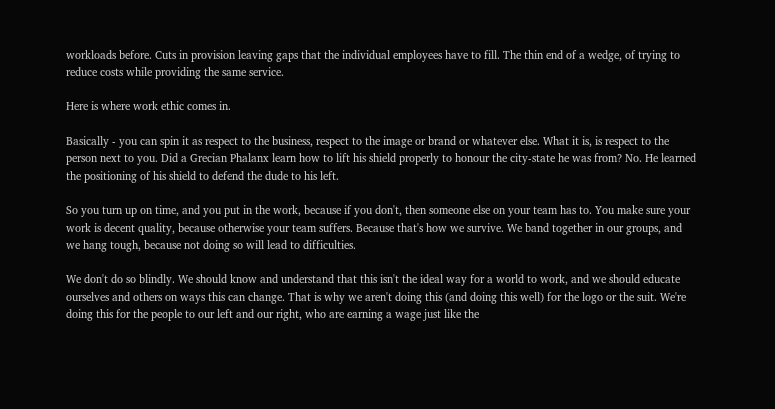workloads before. Cuts in provision leaving gaps that the individual employees have to fill. The thin end of a wedge, of trying to reduce costs while providing the same service.

Here is where work ethic comes in.

Basically - you can spin it as respect to the business, respect to the image or brand or whatever else. What it is, is respect to the person next to you. Did a Grecian Phalanx learn how to lift his shield properly to honour the city-state he was from? No. He learned the positioning of his shield to defend the dude to his left.

So you turn up on time, and you put in the work, because if you don't, then someone else on your team has to. You make sure your work is decent quality, because otherwise your team suffers. Because that's how we survive. We band together in our groups, and we hang tough, because not doing so will lead to difficulties.

We don't do so blindly. We should know and understand that this isn't the ideal way for a world to work, and we should educate ourselves and others on ways this can change. That is why we aren't doing this (and doing this well) for the logo or the suit. We're doing this for the people to our left and our right, who are earning a wage just like the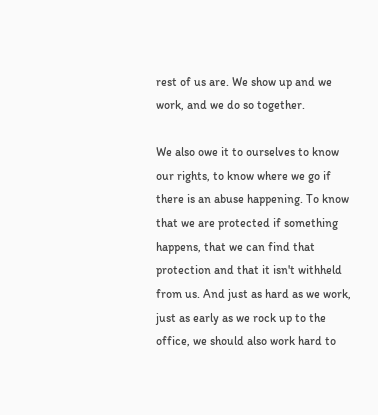rest of us are. We show up and we work, and we do so together.

We also owe it to ourselves to know our rights, to know where we go if there is an abuse happening. To know that we are protected if something happens, that we can find that protection and that it isn't withheld from us. And just as hard as we work, just as early as we rock up to the office, we should also work hard to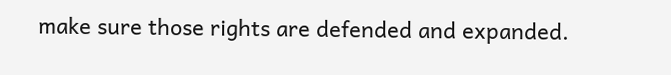make sure those rights are defended and expanded.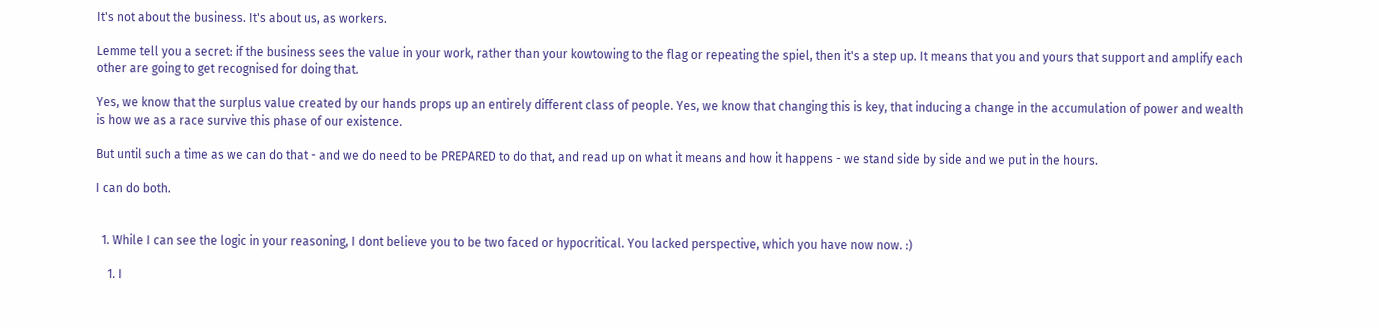It's not about the business. It's about us, as workers.

Lemme tell you a secret: if the business sees the value in your work, rather than your kowtowing to the flag or repeating the spiel, then it's a step up. It means that you and yours that support and amplify each other are going to get recognised for doing that.

Yes, we know that the surplus value created by our hands props up an entirely different class of people. Yes, we know that changing this is key, that inducing a change in the accumulation of power and wealth is how we as a race survive this phase of our existence.

But until such a time as we can do that - and we do need to be PREPARED to do that, and read up on what it means and how it happens - we stand side by side and we put in the hours.

I can do both.


  1. While I can see the logic in your reasoning, I dont believe you to be two faced or hypocritical. You lacked perspective, which you have now now. :)

    1. I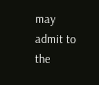may admit to the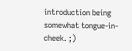introduction being somewhat tongue-in-cheek. ;)